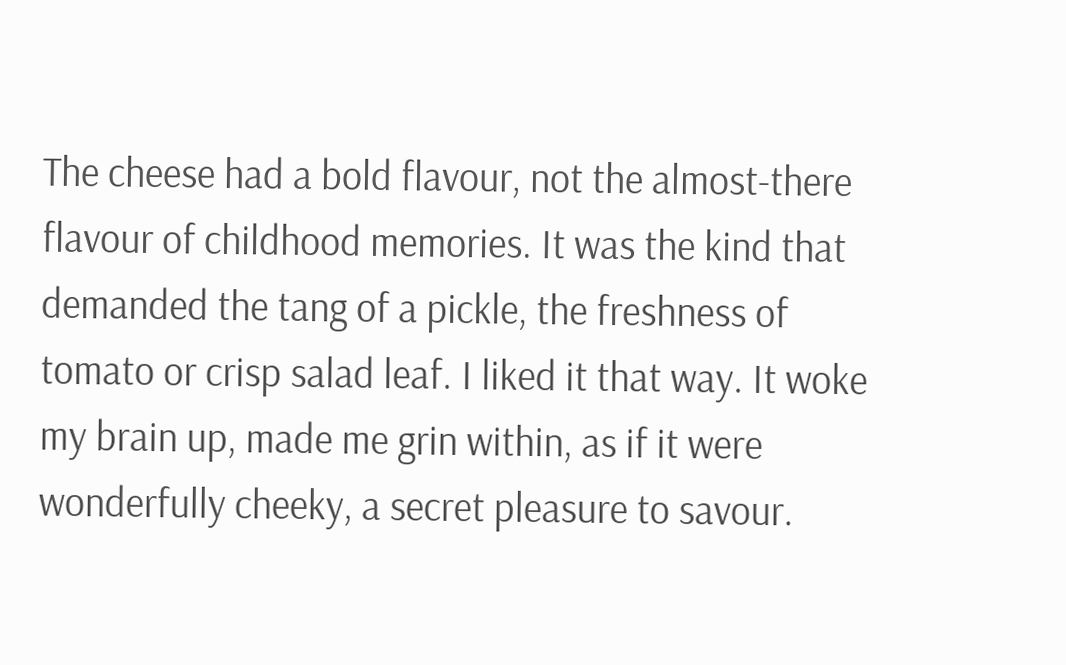The cheese had a bold flavour, not the almost-there flavour of childhood memories. It was the kind that demanded the tang of a pickle, the freshness of tomato or crisp salad leaf. I liked it that way. It woke my brain up, made me grin within, as if it were wonderfully cheeky, a secret pleasure to savour.